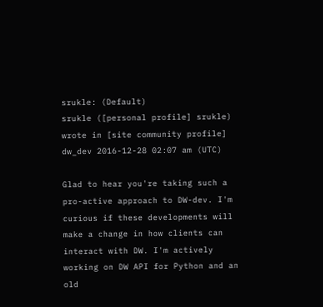srukle: (Default)
srukle ([personal profile] srukle) wrote in [site community profile] dw_dev 2016-12-28 02:07 am (UTC)

Glad to hear you're taking such a pro-active approach to DW-dev. I'm curious if these developments will make a change in how clients can interact with DW. I'm actively working on DW API for Python and an old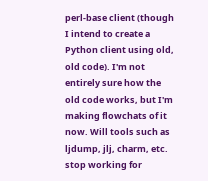perl-base client (though I intend to create a Python client using old, old code). I'm not entirely sure how the old code works, but I'm making flowchats of it now. Will tools such as ljdump, jlj, charm, etc. stop working for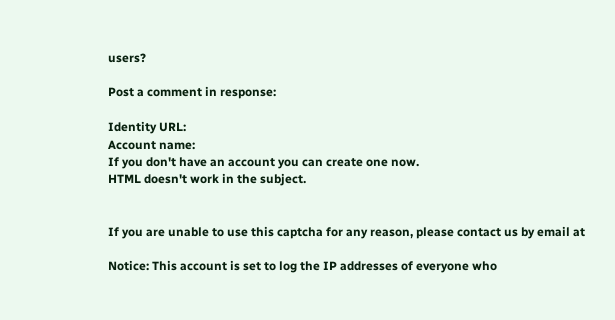users?

Post a comment in response:

Identity URL:
Account name:
If you don't have an account you can create one now.
HTML doesn't work in the subject.


If you are unable to use this captcha for any reason, please contact us by email at

Notice: This account is set to log the IP addresses of everyone who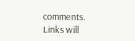comments.
Links will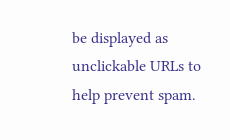be displayed as unclickable URLs to help prevent spam.